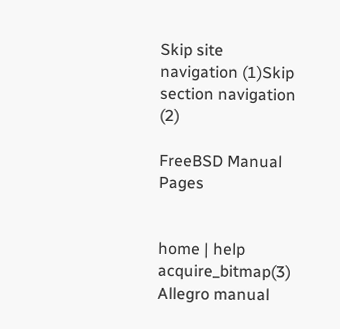Skip site navigation (1)Skip section navigation (2)

FreeBSD Manual Pages


home | help
acquire_bitmap(3)       Allegro manual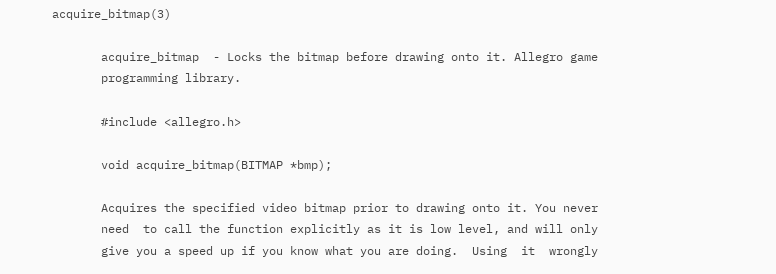acquire_bitmap(3)

       acquire_bitmap  - Locks the bitmap before drawing onto it. Allegro game
       programming library.

       #include <allegro.h>

       void acquire_bitmap(BITMAP *bmp);

       Acquires the specified video bitmap prior to drawing onto it. You never
       need  to call the function explicitly as it is low level, and will only
       give you a speed up if you know what you are doing.  Using  it  wrongly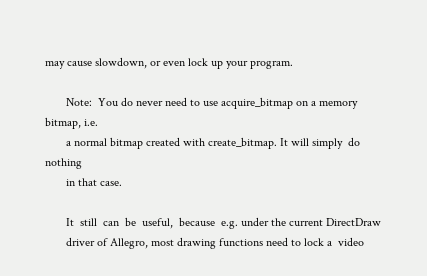may cause slowdown, or even lock up your program.

       Note:  You do never need to use acquire_bitmap on a memory bitmap, i.e.
       a normal bitmap created with create_bitmap. It will simply  do  nothing
       in that case.

       It  still  can  be  useful,  because  e.g. under the current DirectDraw
       driver of Allegro, most drawing functions need to lock a  video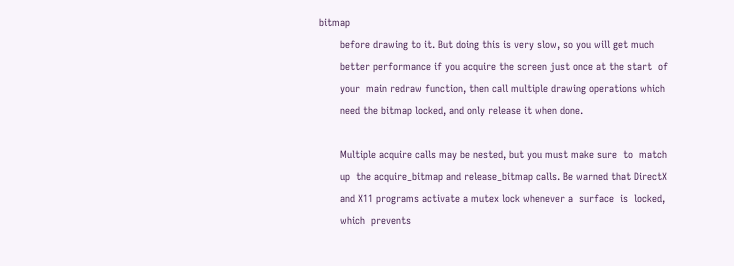bitmap
       before drawing to it. But doing this is very slow, so you will get much
       better performance if you acquire the screen just once at the start  of
       your  main redraw function, then call multiple drawing operations which
       need the bitmap locked, and only release it when done.

       Multiple acquire calls may be nested, but you must make sure  to  match
       up  the acquire_bitmap and release_bitmap calls. Be warned that DirectX
       and X11 programs activate a mutex lock whenever a  surface  is  locked,
       which  prevents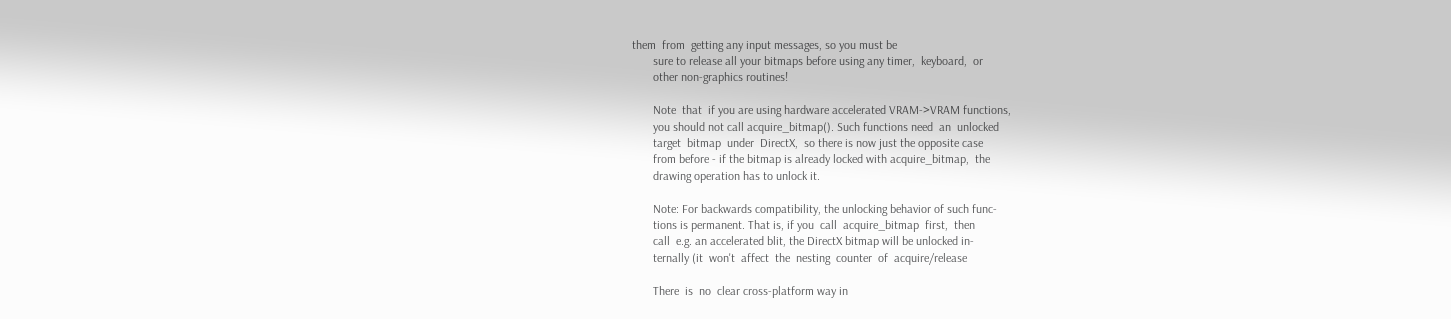them  from  getting any input messages, so you must be
       sure to release all your bitmaps before using any timer,  keyboard,  or
       other non-graphics routines!

       Note  that  if you are using hardware accelerated VRAM->VRAM functions,
       you should not call acquire_bitmap(). Such functions need  an  unlocked
       target  bitmap  under  DirectX,  so there is now just the opposite case
       from before - if the bitmap is already locked with acquire_bitmap,  the
       drawing operation has to unlock it.

       Note: For backwards compatibility, the unlocking behavior of such func-
       tions is permanent. That is, if you  call  acquire_bitmap  first,  then
       call  e.g. an accelerated blit, the DirectX bitmap will be unlocked in-
       ternally (it  won't  affect  the  nesting  counter  of  acquire/release

       There  is  no  clear cross-platform way in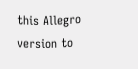this Allegro version to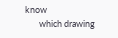know
       which drawing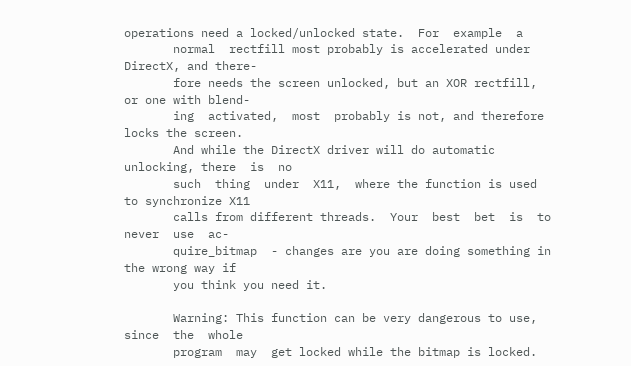operations need a locked/unlocked state.  For  example  a
       normal  rectfill most probably is accelerated under DirectX, and there-
       fore needs the screen unlocked, but an XOR rectfill, or one with blend-
       ing  activated,  most  probably is not, and therefore locks the screen.
       And while the DirectX driver will do automatic unlocking, there  is  no
       such  thing  under  X11,  where the function is used to synchronize X11
       calls from different threads.  Your  best  bet  is  to  never  use  ac-
       quire_bitmap  - changes are you are doing something in the wrong way if
       you think you need it.

       Warning: This function can be very dangerous to use,  since  the  whole
       program  may  get locked while the bitmap is locked.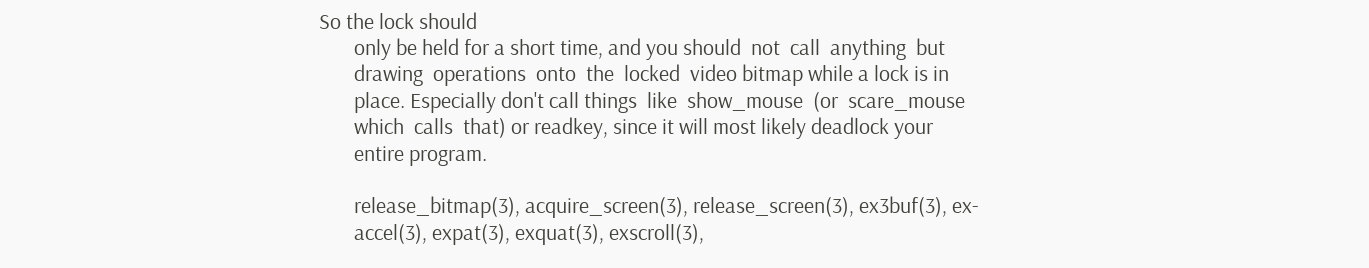So the lock should
       only be held for a short time, and you should  not  call  anything  but
       drawing  operations  onto  the  locked  video bitmap while a lock is in
       place. Especially don't call things  like  show_mouse  (or  scare_mouse
       which  calls  that) or readkey, since it will most likely deadlock your
       entire program.

       release_bitmap(3), acquire_screen(3), release_screen(3), ex3buf(3), ex-
       accel(3), expat(3), exquat(3), exscroll(3),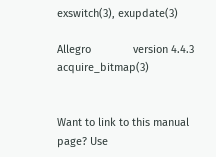exswitch(3), exupdate(3)

Allegro              version 4.4.3           acquire_bitmap(3)


Want to link to this manual page? Use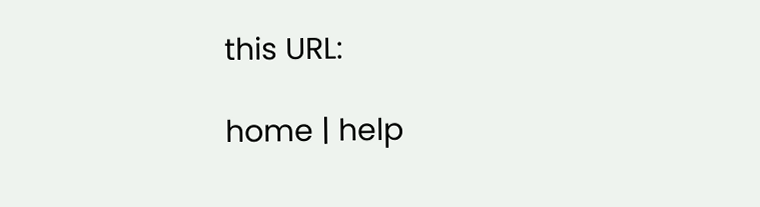this URL:

home | help